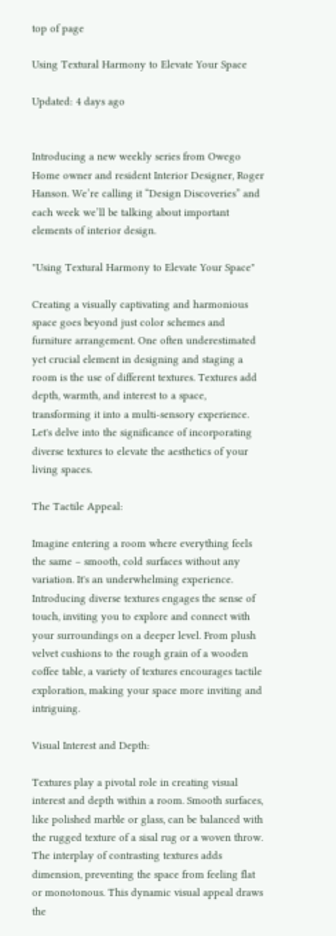top of page

Using Textural Harmony to Elevate Your Space

Updated: 4 days ago


Introducing a new weekly series from Owego Home owner and resident Interior Designer, Roger Hanson. We’re calling it “Design Discoveries” and each week we’ll be talking about important elements of interior design.

"Using Textural Harmony to Elevate Your Space"

Creating a visually captivating and harmonious space goes beyond just color schemes and furniture arrangement. One often underestimated yet crucial element in designing and staging a room is the use of different textures. Textures add depth, warmth, and interest to a space, transforming it into a multi-sensory experience. Let's delve into the significance of incorporating diverse textures to elevate the aesthetics of your living spaces.

The Tactile Appeal:

Imagine entering a room where everything feels the same – smooth, cold surfaces without any variation. It's an underwhelming experience. Introducing diverse textures engages the sense of touch, inviting you to explore and connect with your surroundings on a deeper level. From plush velvet cushions to the rough grain of a wooden coffee table, a variety of textures encourages tactile exploration, making your space more inviting and intriguing.

Visual Interest and Depth:

Textures play a pivotal role in creating visual interest and depth within a room. Smooth surfaces, like polished marble or glass, can be balanced with the rugged texture of a sisal rug or a woven throw. The interplay of contrasting textures adds dimension, preventing the space from feeling flat or monotonous. This dynamic visual appeal draws the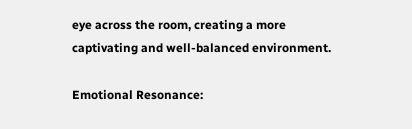eye across the room, creating a more captivating and well-balanced environment.

Emotional Resonance: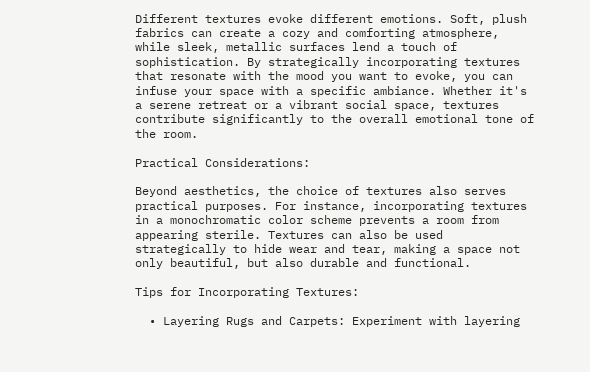Different textures evoke different emotions. Soft, plush fabrics can create a cozy and comforting atmosphere, while sleek, metallic surfaces lend a touch of sophistication. By strategically incorporating textures that resonate with the mood you want to evoke, you can infuse your space with a specific ambiance. Whether it's a serene retreat or a vibrant social space, textures contribute significantly to the overall emotional tone of the room.

Practical Considerations:

Beyond aesthetics, the choice of textures also serves practical purposes. For instance, incorporating textures in a monochromatic color scheme prevents a room from appearing sterile. Textures can also be used strategically to hide wear and tear, making a space not only beautiful, but also durable and functional.

Tips for Incorporating Textures:

  • Layering Rugs and Carpets: Experiment with layering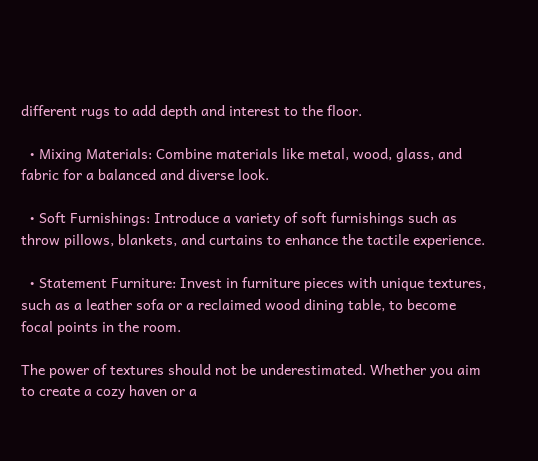different rugs to add depth and interest to the floor.

  • Mixing Materials: Combine materials like metal, wood, glass, and fabric for a balanced and diverse look.

  • Soft Furnishings: Introduce a variety of soft furnishings such as throw pillows, blankets, and curtains to enhance the tactile experience.

  • Statement Furniture: Invest in furniture pieces with unique textures, such as a leather sofa or a reclaimed wood dining table, to become focal points in the room.

The power of textures should not be underestimated. Whether you aim to create a cozy haven or a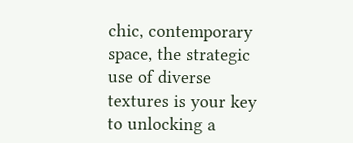chic, contemporary space, the strategic use of diverse textures is your key to unlocking a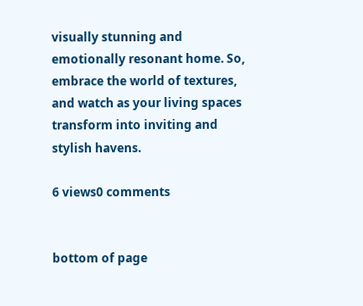visually stunning and emotionally resonant home. So, embrace the world of textures, and watch as your living spaces transform into inviting and stylish havens.

6 views0 comments


bottom of page